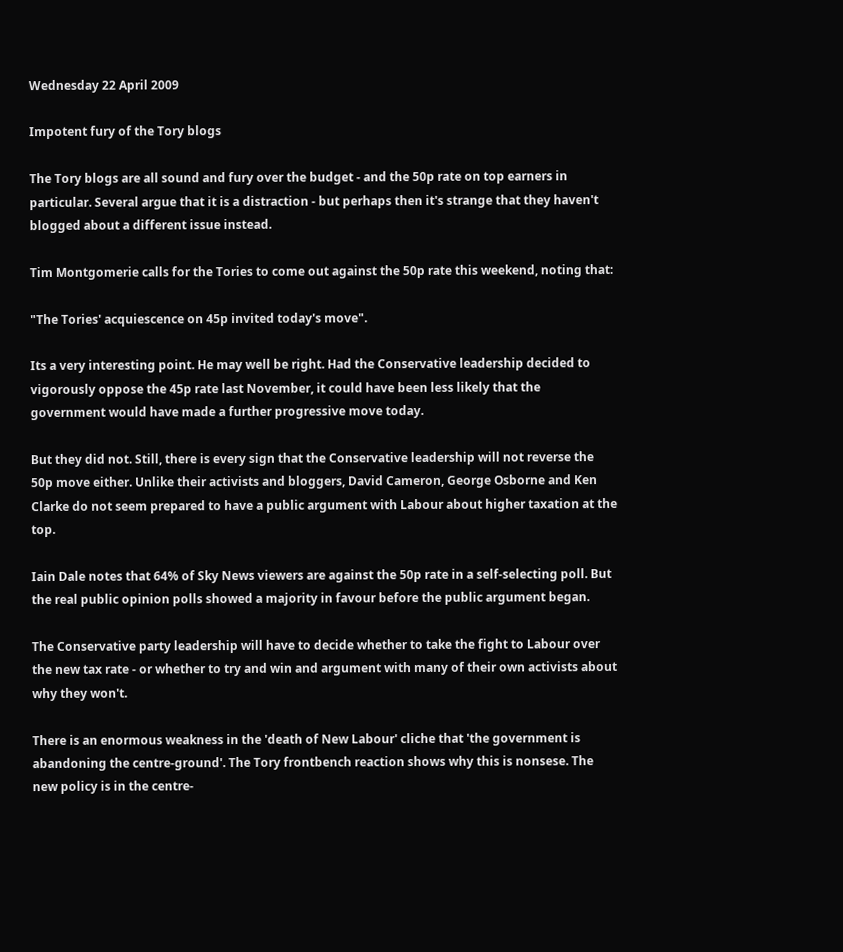Wednesday 22 April 2009

Impotent fury of the Tory blogs

The Tory blogs are all sound and fury over the budget - and the 50p rate on top earners in particular. Several argue that it is a distraction - but perhaps then it's strange that they haven't blogged about a different issue instead.

Tim Montgomerie calls for the Tories to come out against the 50p rate this weekend, noting that:

"The Tories' acquiescence on 45p invited today's move".

Its a very interesting point. He may well be right. Had the Conservative leadership decided to vigorously oppose the 45p rate last November, it could have been less likely that the government would have made a further progressive move today.

But they did not. Still, there is every sign that the Conservative leadership will not reverse the 50p move either. Unlike their activists and bloggers, David Cameron, George Osborne and Ken Clarke do not seem prepared to have a public argument with Labour about higher taxation at the top.

Iain Dale notes that 64% of Sky News viewers are against the 50p rate in a self-selecting poll. But the real public opinion polls showed a majority in favour before the public argument began.

The Conservative party leadership will have to decide whether to take the fight to Labour over the new tax rate - or whether to try and win and argument with many of their own activists about why they won't.

There is an enormous weakness in the 'death of New Labour' cliche that 'the government is abandoning the centre-ground'. The Tory frontbench reaction shows why this is nonsese. The new policy is in the centre-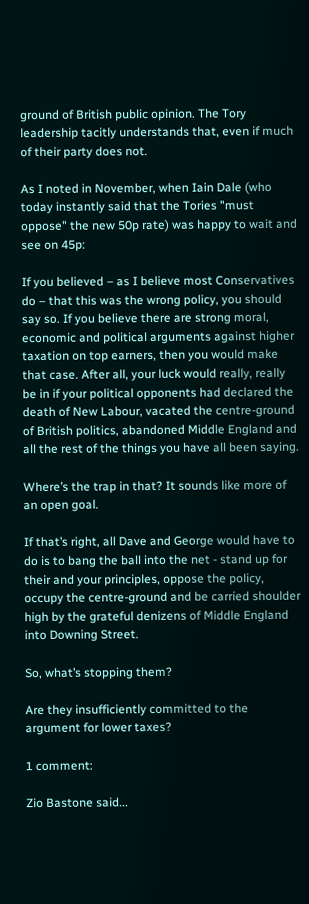ground of British public opinion. The Tory leadership tacitly understands that, even if much of their party does not.

As I noted in November, when Iain Dale (who today instantly said that the Tories "must oppose" the new 50p rate) was happy to wait and see on 45p:

If you believed – as I believe most Conservatives do – that this was the wrong policy, you should say so. If you believe there are strong moral, economic and political arguments against higher taxation on top earners, then you would make that case. After all, your luck would really, really be in if your political opponents had declared the death of New Labour, vacated the centre-ground of British politics, abandoned Middle England and all the rest of the things you have all been saying.

Where’s the trap in that? It sounds like more of an open goal.

If that’s right, all Dave and George would have to do is to bang the ball into the net - stand up for their and your principles, oppose the policy, occupy the centre-ground and be carried shoulder high by the grateful denizens of Middle England into Downing Street.

So, what’s stopping them?

Are they insufficiently committed to the argument for lower taxes?

1 comment:

Zio Bastone said...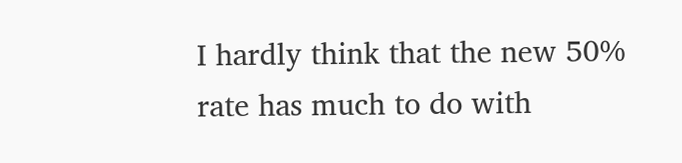I hardly think that the new 50% rate has much to do with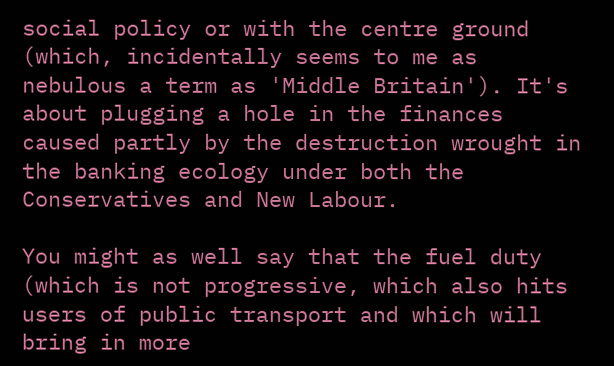social policy or with the centre ground (which, incidentally seems to me as nebulous a term as 'Middle Britain'). It's about plugging a hole in the finances caused partly by the destruction wrought in the banking ecology under both the Conservatives and New Labour.

You might as well say that the fuel duty (which is not progressive, which also hits users of public transport and which will bring in more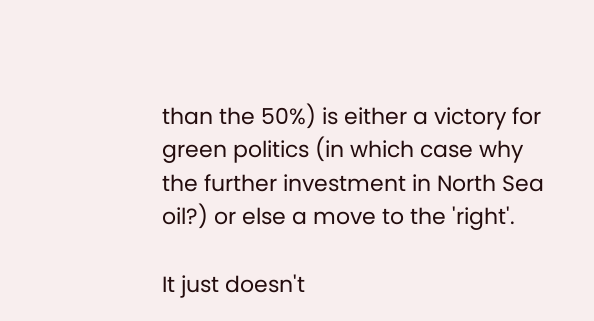than the 50%) is either a victory for green politics (in which case why the further investment in North Sea oil?) or else a move to the 'right'.

It just doesn't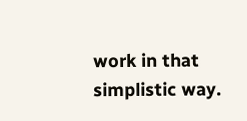work in that simplistic way.